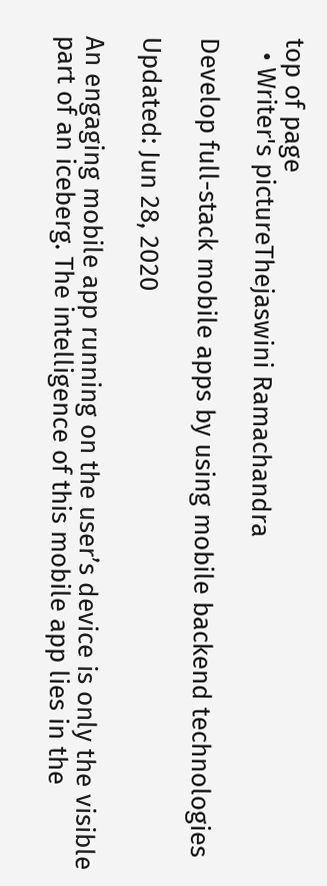top of page
  • Writer's pictureThejaswini Ramachandra

Develop full-stack mobile apps by using mobile backend technologies

Updated: Jun 28, 2020

An engaging mobile app running on the user’s device is only the visible part of an iceberg. The intelligence of this mobile app lies in the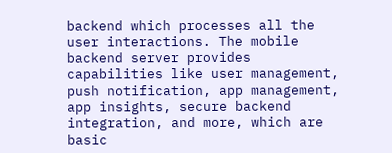backend which processes all the user interactions. The mobile backend server provides capabilities like user management, push notification, app management, app insights, secure backend integration, and more, which are basic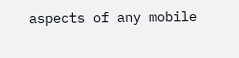aspects of any mobile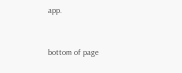app.


bottom of page